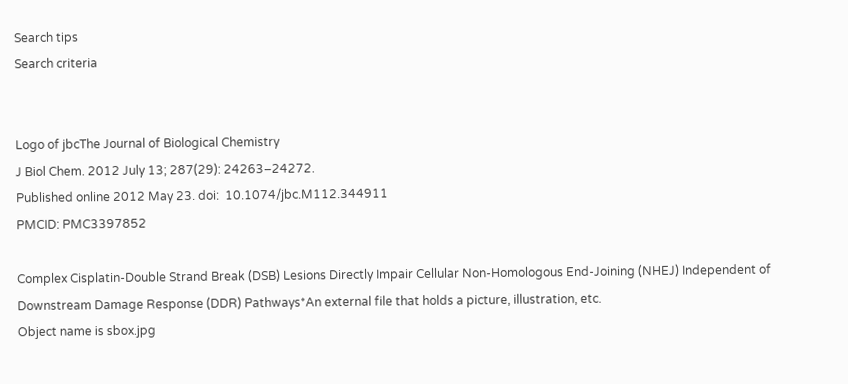Search tips
Search criteria


Logo of jbcThe Journal of Biological Chemistry
J Biol Chem. 2012 July 13; 287(29): 24263–24272.
Published online 2012 May 23. doi:  10.1074/jbc.M112.344911
PMCID: PMC3397852

Complex Cisplatin-Double Strand Break (DSB) Lesions Directly Impair Cellular Non-Homologous End-Joining (NHEJ) Independent of Downstream Damage Response (DDR) Pathways*An external file that holds a picture, illustration, etc.
Object name is sbox.jpg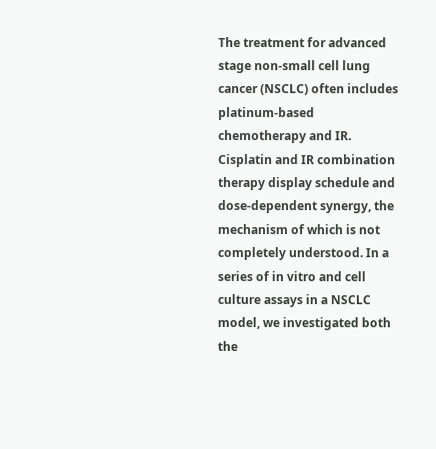The treatment for advanced stage non-small cell lung cancer (NSCLC) often includes platinum-based chemotherapy and IR. Cisplatin and IR combination therapy display schedule and dose-dependent synergy, the mechanism of which is not completely understood. In a series of in vitro and cell culture assays in a NSCLC model, we investigated both the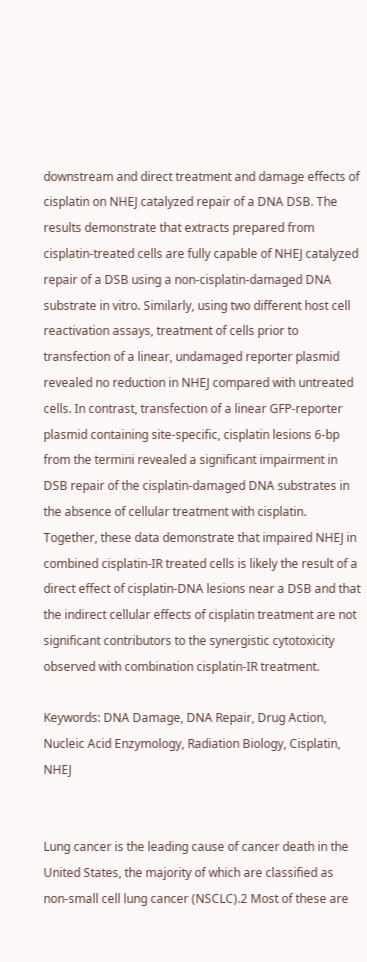downstream and direct treatment and damage effects of cisplatin on NHEJ catalyzed repair of a DNA DSB. The results demonstrate that extracts prepared from cisplatin-treated cells are fully capable of NHEJ catalyzed repair of a DSB using a non-cisplatin-damaged DNA substrate in vitro. Similarly, using two different host cell reactivation assays, treatment of cells prior to transfection of a linear, undamaged reporter plasmid revealed no reduction in NHEJ compared with untreated cells. In contrast, transfection of a linear GFP-reporter plasmid containing site-specific, cisplatin lesions 6-bp from the termini revealed a significant impairment in DSB repair of the cisplatin-damaged DNA substrates in the absence of cellular treatment with cisplatin. Together, these data demonstrate that impaired NHEJ in combined cisplatin-IR treated cells is likely the result of a direct effect of cisplatin-DNA lesions near a DSB and that the indirect cellular effects of cisplatin treatment are not significant contributors to the synergistic cytotoxicity observed with combination cisplatin-IR treatment.

Keywords: DNA Damage, DNA Repair, Drug Action, Nucleic Acid Enzymology, Radiation Biology, Cisplatin, NHEJ


Lung cancer is the leading cause of cancer death in the United States, the majority of which are classified as non-small cell lung cancer (NSCLC).2 Most of these are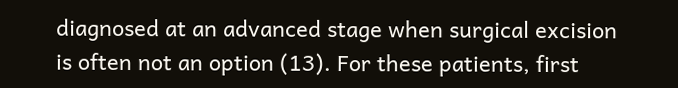diagnosed at an advanced stage when surgical excision is often not an option (13). For these patients, first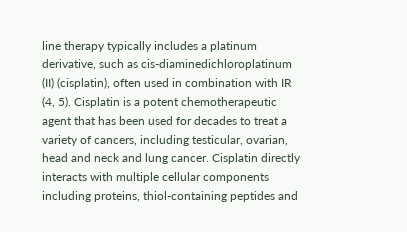line therapy typically includes a platinum derivative, such as cis-diaminedichloroplatinum (II) (cisplatin), often used in combination with IR (4, 5). Cisplatin is a potent chemotherapeutic agent that has been used for decades to treat a variety of cancers, including testicular, ovarian, head and neck and lung cancer. Cisplatin directly interacts with multiple cellular components including proteins, thiol-containing peptides and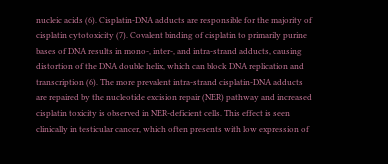nucleic acids (6). Cisplatin-DNA adducts are responsible for the majority of cisplatin cytotoxicity (7). Covalent binding of cisplatin to primarily purine bases of DNA results in mono-, inter-, and intra-strand adducts, causing distortion of the DNA double helix, which can block DNA replication and transcription (6). The more prevalent intra-strand cisplatin-DNA adducts are repaired by the nucleotide excision repair (NER) pathway and increased cisplatin toxicity is observed in NER-deficient cells. This effect is seen clinically in testicular cancer, which often presents with low expression of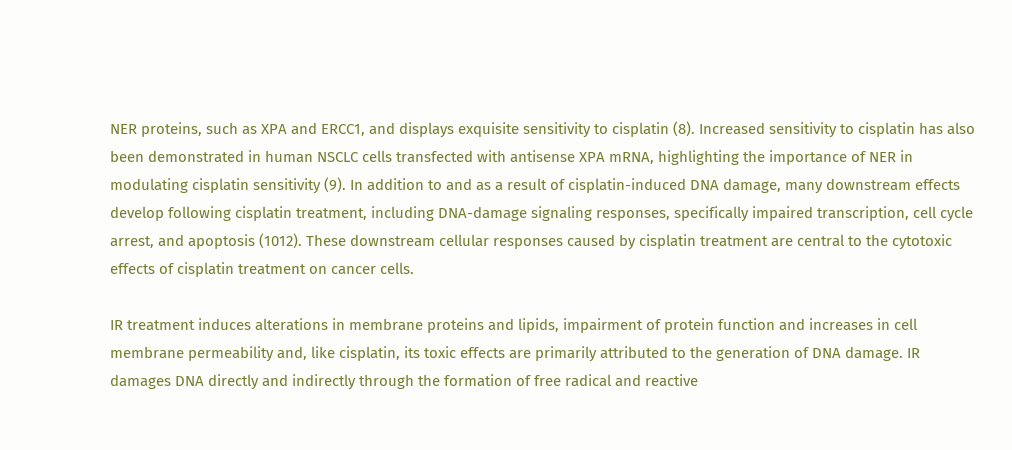NER proteins, such as XPA and ERCC1, and displays exquisite sensitivity to cisplatin (8). Increased sensitivity to cisplatin has also been demonstrated in human NSCLC cells transfected with antisense XPA mRNA, highlighting the importance of NER in modulating cisplatin sensitivity (9). In addition to and as a result of cisplatin-induced DNA damage, many downstream effects develop following cisplatin treatment, including DNA-damage signaling responses, specifically impaired transcription, cell cycle arrest, and apoptosis (1012). These downstream cellular responses caused by cisplatin treatment are central to the cytotoxic effects of cisplatin treatment on cancer cells.

IR treatment induces alterations in membrane proteins and lipids, impairment of protein function and increases in cell membrane permeability and, like cisplatin, its toxic effects are primarily attributed to the generation of DNA damage. IR damages DNA directly and indirectly through the formation of free radical and reactive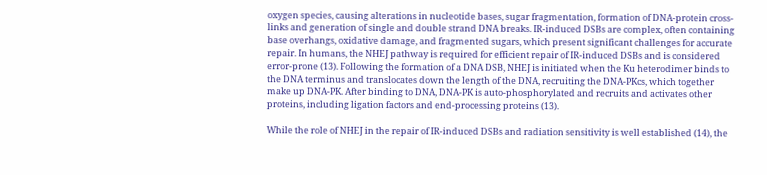oxygen species, causing alterations in nucleotide bases, sugar fragmentation, formation of DNA-protein cross-links and generation of single and double strand DNA breaks. IR-induced DSBs are complex, often containing base overhangs, oxidative damage, and fragmented sugars, which present significant challenges for accurate repair. In humans, the NHEJ pathway is required for efficient repair of IR-induced DSBs and is considered error-prone (13). Following the formation of a DNA DSB, NHEJ is initiated when the Ku heterodimer binds to the DNA terminus and translocates down the length of the DNA, recruiting the DNA-PKcs, which together make up DNA-PK. After binding to DNA, DNA-PK is auto-phosphorylated and recruits and activates other proteins, including ligation factors and end-processing proteins (13).

While the role of NHEJ in the repair of IR-induced DSBs and radiation sensitivity is well established (14), the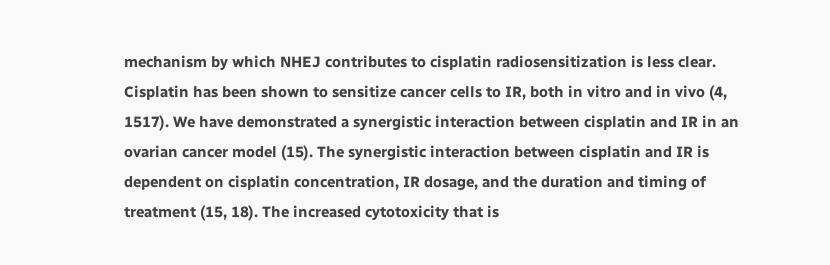mechanism by which NHEJ contributes to cisplatin radiosensitization is less clear. Cisplatin has been shown to sensitize cancer cells to IR, both in vitro and in vivo (4, 1517). We have demonstrated a synergistic interaction between cisplatin and IR in an ovarian cancer model (15). The synergistic interaction between cisplatin and IR is dependent on cisplatin concentration, IR dosage, and the duration and timing of treatment (15, 18). The increased cytotoxicity that is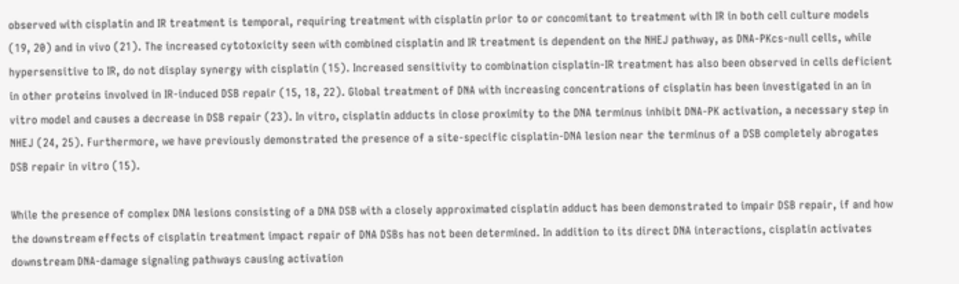observed with cisplatin and IR treatment is temporal, requiring treatment with cisplatin prior to or concomitant to treatment with IR in both cell culture models (19, 20) and in vivo (21). The increased cytotoxicity seen with combined cisplatin and IR treatment is dependent on the NHEJ pathway, as DNA-PKcs-null cells, while hypersensitive to IR, do not display synergy with cisplatin (15). Increased sensitivity to combination cisplatin-IR treatment has also been observed in cells deficient in other proteins involved in IR-induced DSB repair (15, 18, 22). Global treatment of DNA with increasing concentrations of cisplatin has been investigated in an in vitro model and causes a decrease in DSB repair (23). In vitro, cisplatin adducts in close proximity to the DNA terminus inhibit DNA-PK activation, a necessary step in NHEJ (24, 25). Furthermore, we have previously demonstrated the presence of a site-specific cisplatin-DNA lesion near the terminus of a DSB completely abrogates DSB repair in vitro (15).

While the presence of complex DNA lesions consisting of a DNA DSB with a closely approximated cisplatin adduct has been demonstrated to impair DSB repair, if and how the downstream effects of cisplatin treatment impact repair of DNA DSBs has not been determined. In addition to its direct DNA interactions, cisplatin activates downstream DNA-damage signaling pathways causing activation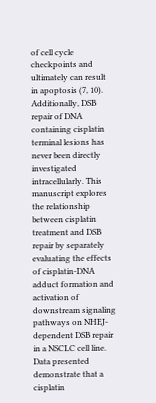of cell cycle checkpoints and ultimately can result in apoptosis (7, 10). Additionally, DSB repair of DNA containing cisplatin terminal lesions has never been directly investigated intracellularly. This manuscript explores the relationship between cisplatin treatment and DSB repair by separately evaluating the effects of cisplatin-DNA adduct formation and activation of downstream signaling pathways on NHEJ-dependent DSB repair in a NSCLC cell line. Data presented demonstrate that a cisplatin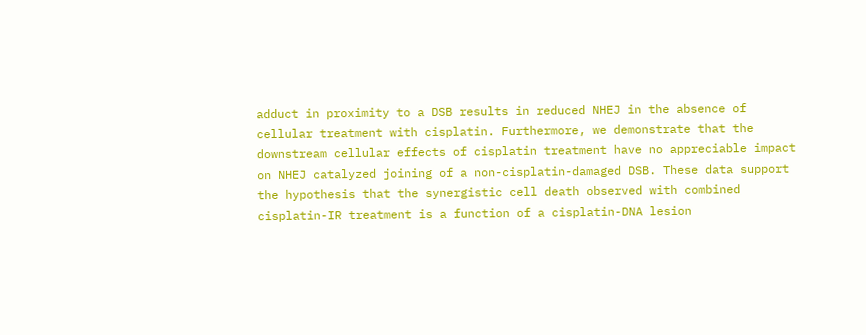adduct in proximity to a DSB results in reduced NHEJ in the absence of cellular treatment with cisplatin. Furthermore, we demonstrate that the downstream cellular effects of cisplatin treatment have no appreciable impact on NHEJ catalyzed joining of a non-cisplatin-damaged DSB. These data support the hypothesis that the synergistic cell death observed with combined cisplatin-IR treatment is a function of a cisplatin-DNA lesion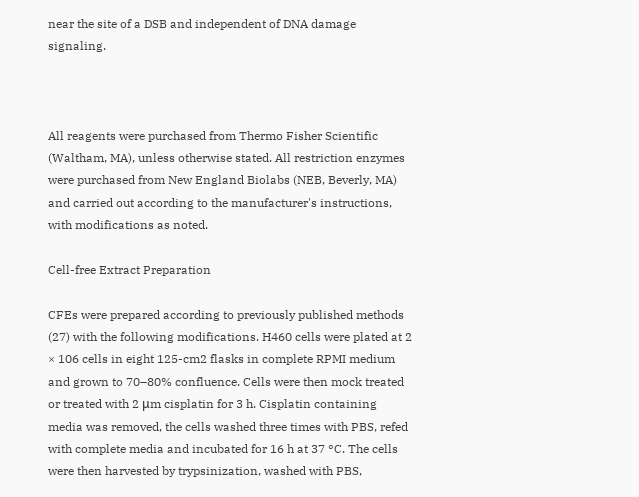near the site of a DSB and independent of DNA damage signaling.



All reagents were purchased from Thermo Fisher Scientific (Waltham, MA), unless otherwise stated. All restriction enzymes were purchased from New England Biolabs (NEB, Beverly, MA) and carried out according to the manufacturer's instructions, with modifications as noted.

Cell-free Extract Preparation

CFEs were prepared according to previously published methods (27) with the following modifications. H460 cells were plated at 2 × 106 cells in eight 125-cm2 flasks in complete RPMI medium and grown to 70–80% confluence. Cells were then mock treated or treated with 2 μm cisplatin for 3 h. Cisplatin containing media was removed, the cells washed three times with PBS, refed with complete media and incubated for 16 h at 37 °C. The cells were then harvested by trypsinization, washed with PBS,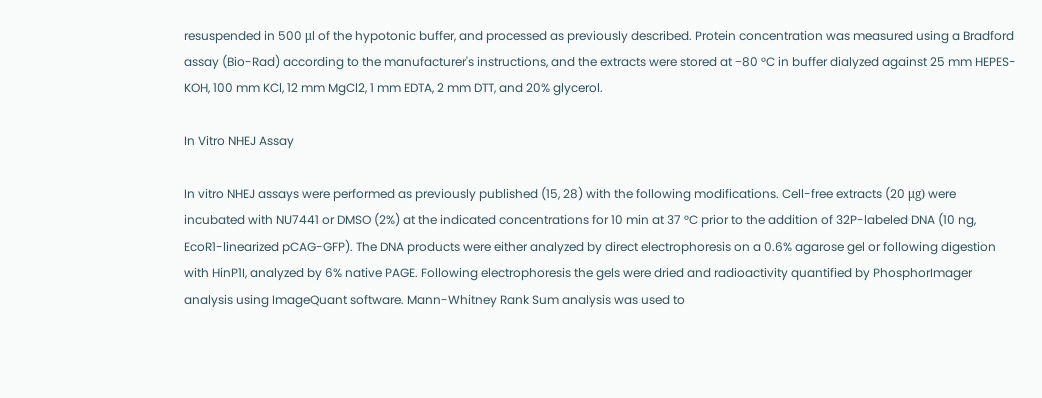resuspended in 500 μl of the hypotonic buffer, and processed as previously described. Protein concentration was measured using a Bradford assay (Bio-Rad) according to the manufacturer's instructions, and the extracts were stored at −80 °C in buffer dialyzed against 25 mm HEPES-KOH, 100 mm KCl, 12 mm MgCl2, 1 mm EDTA, 2 mm DTT, and 20% glycerol.

In Vitro NHEJ Assay

In vitro NHEJ assays were performed as previously published (15, 28) with the following modifications. Cell-free extracts (20 μg) were incubated with NU7441 or DMSO (2%) at the indicated concentrations for 10 min at 37 °C prior to the addition of 32P-labeled DNA (10 ng, EcoR1-linearized pCAG-GFP). The DNA products were either analyzed by direct electrophoresis on a 0.6% agarose gel or following digestion with HinP1I, analyzed by 6% native PAGE. Following electrophoresis the gels were dried and radioactivity quantified by PhosphorImager analysis using ImageQuant software. Mann-Whitney Rank Sum analysis was used to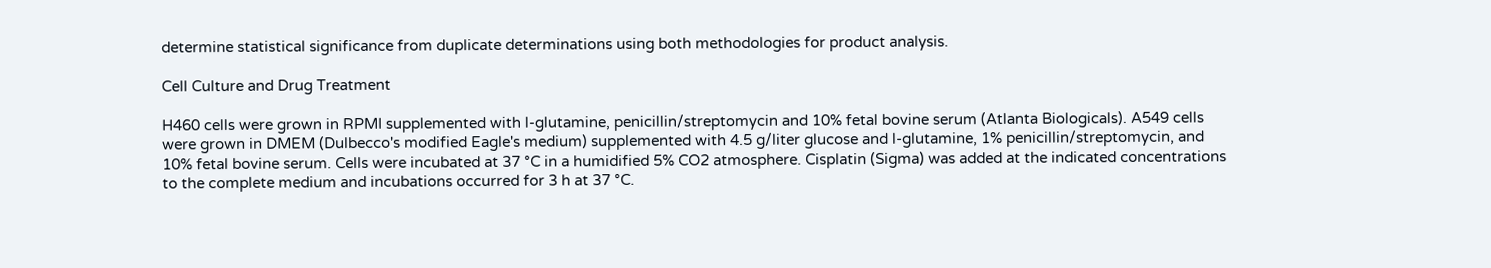determine statistical significance from duplicate determinations using both methodologies for product analysis.

Cell Culture and Drug Treatment

H460 cells were grown in RPMI supplemented with l-glutamine, penicillin/streptomycin and 10% fetal bovine serum (Atlanta Biologicals). A549 cells were grown in DMEM (Dulbecco's modified Eagle's medium) supplemented with 4.5 g/liter glucose and l-glutamine, 1% penicillin/streptomycin, and 10% fetal bovine serum. Cells were incubated at 37 °C in a humidified 5% CO2 atmosphere. Cisplatin (Sigma) was added at the indicated concentrations to the complete medium and incubations occurred for 3 h at 37 °C.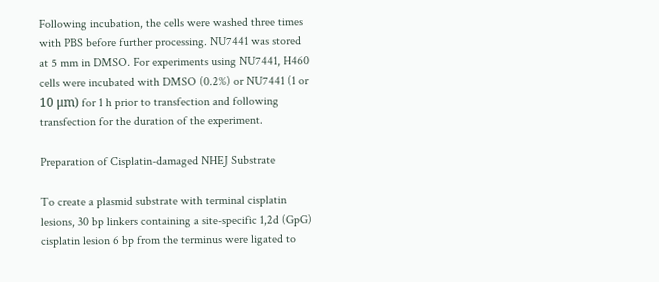Following incubation, the cells were washed three times with PBS before further processing. NU7441 was stored at 5 mm in DMSO. For experiments using NU7441, H460 cells were incubated with DMSO (0.2%) or NU7441 (1 or 10 μm) for 1 h prior to transfection and following transfection for the duration of the experiment.

Preparation of Cisplatin-damaged NHEJ Substrate

To create a plasmid substrate with terminal cisplatin lesions, 30 bp linkers containing a site-specific 1,2d (GpG) cisplatin lesion 6 bp from the terminus were ligated to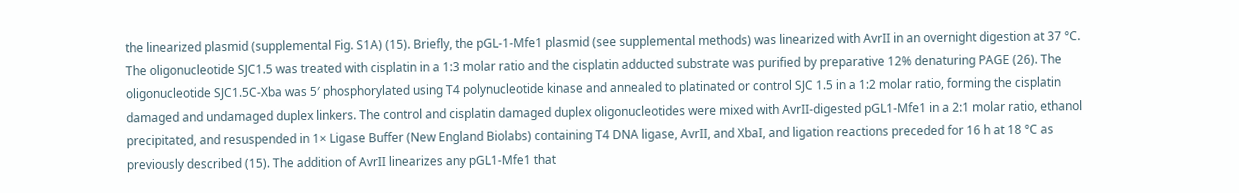the linearized plasmid (supplemental Fig. S1A) (15). Briefly, the pGL-1-Mfe1 plasmid (see supplemental methods) was linearized with AvrII in an overnight digestion at 37 °C. The oligonucleotide SJC1.5 was treated with cisplatin in a 1:3 molar ratio and the cisplatin adducted substrate was purified by preparative 12% denaturing PAGE (26). The oligonucleotide SJC1.5C-Xba was 5′ phosphorylated using T4 polynucleotide kinase and annealed to platinated or control SJC 1.5 in a 1:2 molar ratio, forming the cisplatin damaged and undamaged duplex linkers. The control and cisplatin damaged duplex oligonucleotides were mixed with AvrII-digested pGL1-Mfe1 in a 2:1 molar ratio, ethanol precipitated, and resuspended in 1× Ligase Buffer (New England Biolabs) containing T4 DNA ligase, AvrII, and XbaI, and ligation reactions preceded for 16 h at 18 °C as previously described (15). The addition of AvrII linearizes any pGL1-Mfe1 that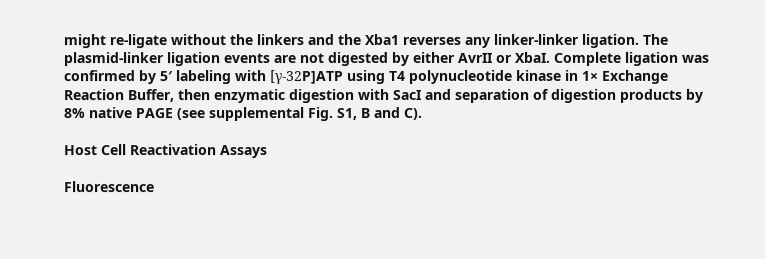might re-ligate without the linkers and the Xba1 reverses any linker-linker ligation. The plasmid-linker ligation events are not digested by either AvrII or XbaI. Complete ligation was confirmed by 5′ labeling with [γ-32P]ATP using T4 polynucleotide kinase in 1× Exchange Reaction Buffer, then enzymatic digestion with SacI and separation of digestion products by 8% native PAGE (see supplemental Fig. S1, B and C).

Host Cell Reactivation Assays

Fluorescence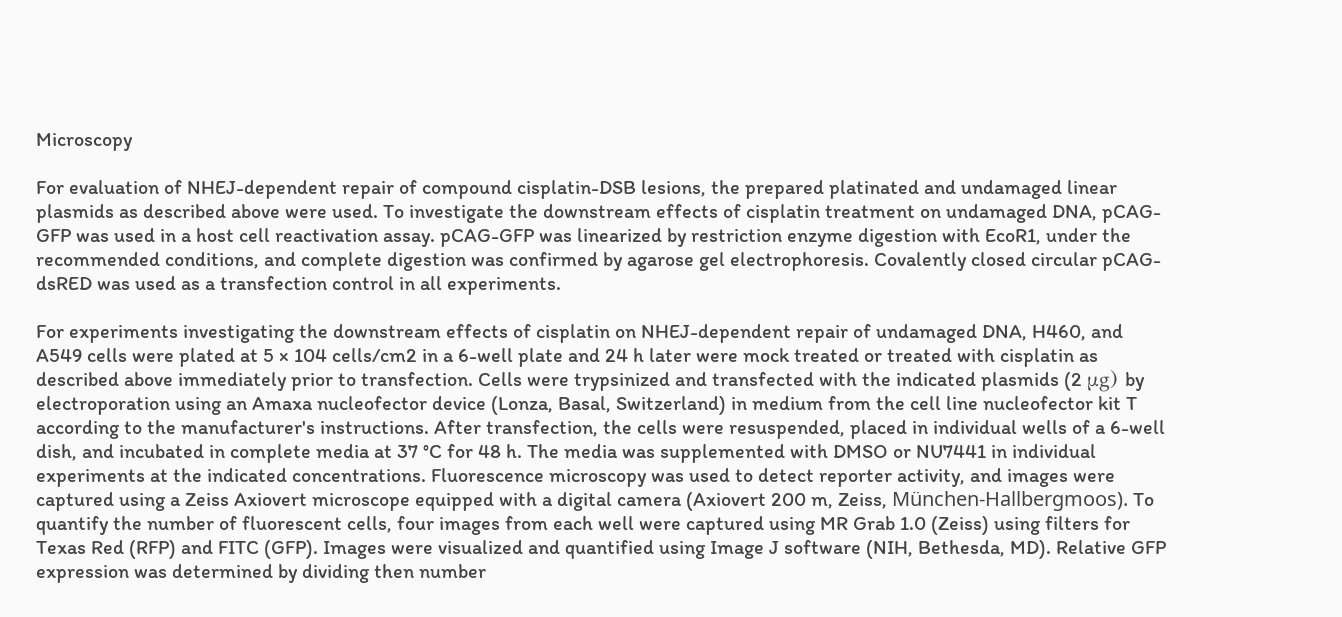Microscopy

For evaluation of NHEJ-dependent repair of compound cisplatin-DSB lesions, the prepared platinated and undamaged linear plasmids as described above were used. To investigate the downstream effects of cisplatin treatment on undamaged DNA, pCAG-GFP was used in a host cell reactivation assay. pCAG-GFP was linearized by restriction enzyme digestion with EcoR1, under the recommended conditions, and complete digestion was confirmed by agarose gel electrophoresis. Covalently closed circular pCAG-dsRED was used as a transfection control in all experiments.

For experiments investigating the downstream effects of cisplatin on NHEJ-dependent repair of undamaged DNA, H460, and A549 cells were plated at 5 × 104 cells/cm2 in a 6-well plate and 24 h later were mock treated or treated with cisplatin as described above immediately prior to transfection. Cells were trypsinized and transfected with the indicated plasmids (2 μg) by electroporation using an Amaxa nucleofector device (Lonza, Basal, Switzerland) in medium from the cell line nucleofector kit T according to the manufacturer's instructions. After transfection, the cells were resuspended, placed in individual wells of a 6-well dish, and incubated in complete media at 37 °C for 48 h. The media was supplemented with DMSO or NU7441 in individual experiments at the indicated concentrations. Fluorescence microscopy was used to detect reporter activity, and images were captured using a Zeiss Axiovert microscope equipped with a digital camera (Axiovert 200 m, Zeiss, München-Hallbergmoos). To quantify the number of fluorescent cells, four images from each well were captured using MR Grab 1.0 (Zeiss) using filters for Texas Red (RFP) and FITC (GFP). Images were visualized and quantified using Image J software (NIH, Bethesda, MD). Relative GFP expression was determined by dividing then number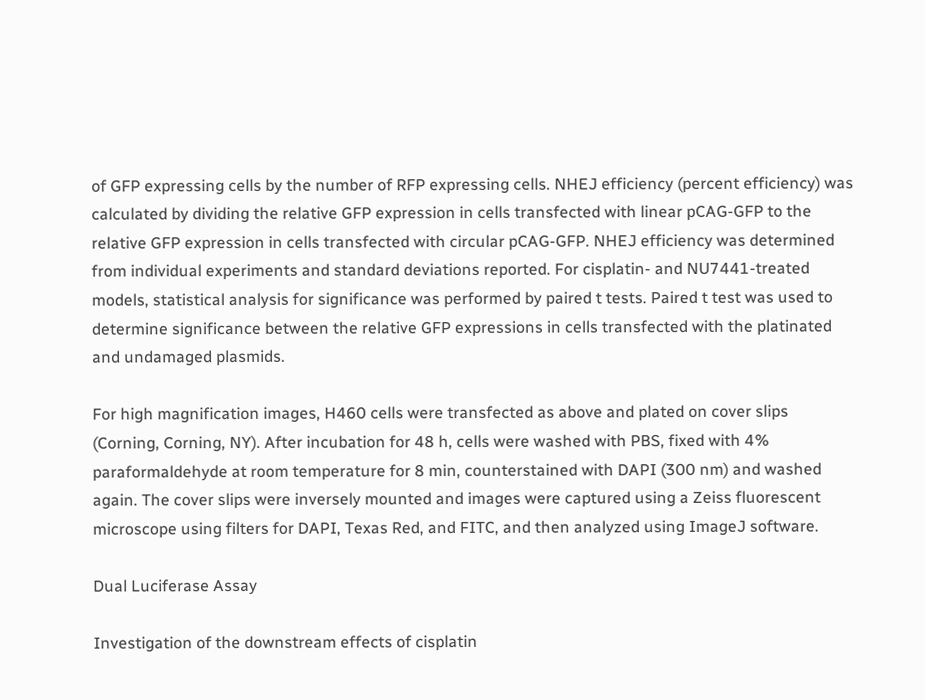of GFP expressing cells by the number of RFP expressing cells. NHEJ efficiency (percent efficiency) was calculated by dividing the relative GFP expression in cells transfected with linear pCAG-GFP to the relative GFP expression in cells transfected with circular pCAG-GFP. NHEJ efficiency was determined from individual experiments and standard deviations reported. For cisplatin- and NU7441-treated models, statistical analysis for significance was performed by paired t tests. Paired t test was used to determine significance between the relative GFP expressions in cells transfected with the platinated and undamaged plasmids.

For high magnification images, H460 cells were transfected as above and plated on cover slips (Corning, Corning, NY). After incubation for 48 h, cells were washed with PBS, fixed with 4% paraformaldehyde at room temperature for 8 min, counterstained with DAPI (300 nm) and washed again. The cover slips were inversely mounted and images were captured using a Zeiss fluorescent microscope using filters for DAPI, Texas Red, and FITC, and then analyzed using ImageJ software.

Dual Luciferase Assay

Investigation of the downstream effects of cisplatin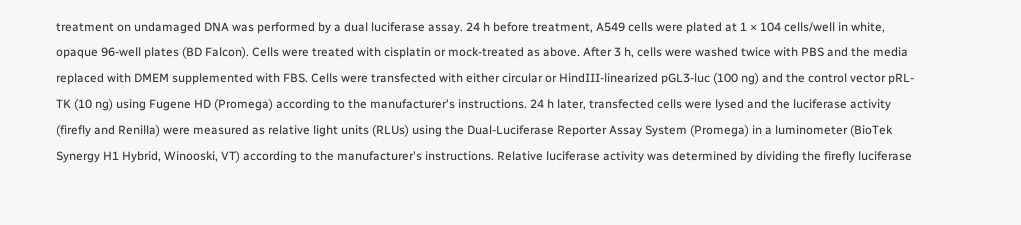treatment on undamaged DNA was performed by a dual luciferase assay. 24 h before treatment, A549 cells were plated at 1 × 104 cells/well in white, opaque 96-well plates (BD Falcon). Cells were treated with cisplatin or mock-treated as above. After 3 h, cells were washed twice with PBS and the media replaced with DMEM supplemented with FBS. Cells were transfected with either circular or HindIII-linearized pGL3-luc (100 ng) and the control vector pRL-TK (10 ng) using Fugene HD (Promega) according to the manufacturer's instructions. 24 h later, transfected cells were lysed and the luciferase activity (firefly and Renilla) were measured as relative light units (RLUs) using the Dual-Luciferase Reporter Assay System (Promega) in a luminometer (BioTek Synergy H1 Hybrid, Winooski, VT) according to the manufacturer's instructions. Relative luciferase activity was determined by dividing the firefly luciferase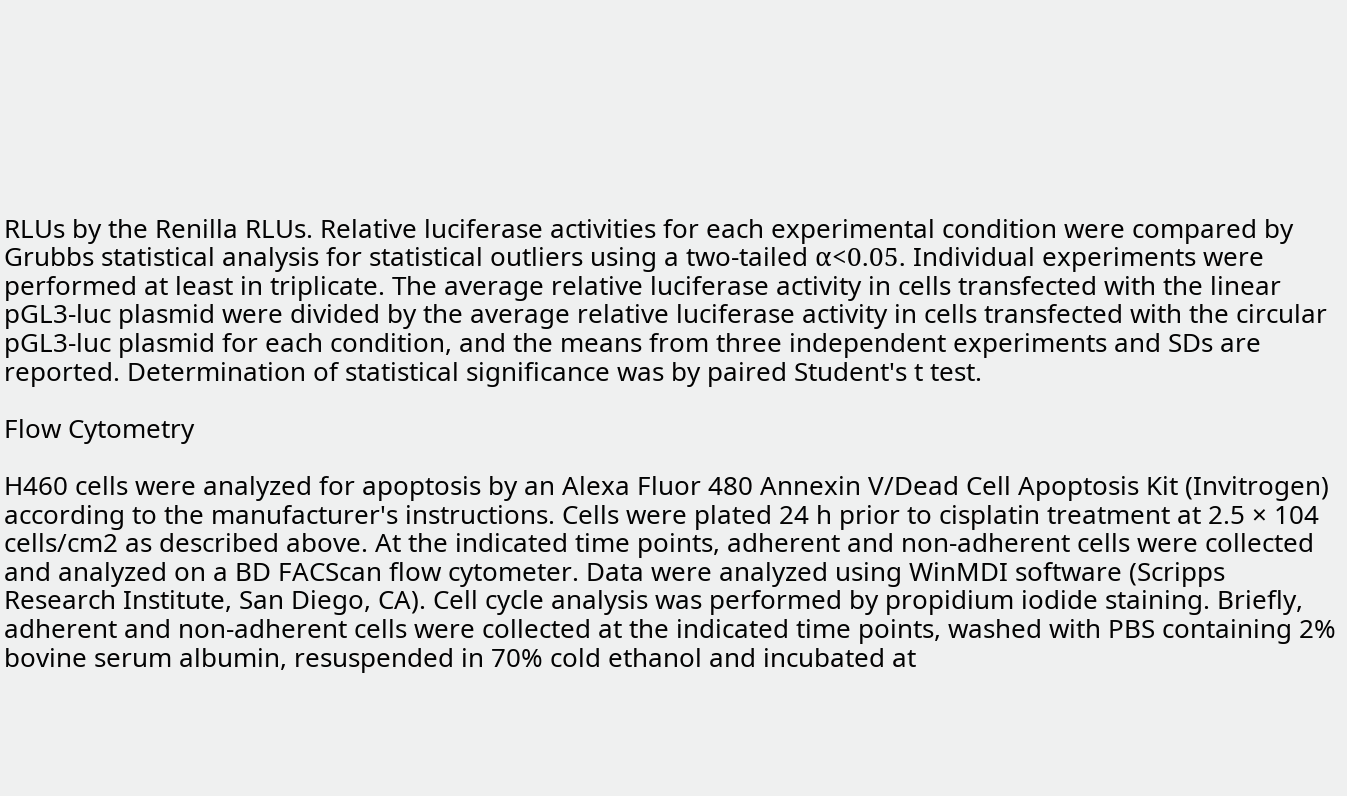RLUs by the Renilla RLUs. Relative luciferase activities for each experimental condition were compared by Grubbs statistical analysis for statistical outliers using a two-tailed α<0.05. Individual experiments were performed at least in triplicate. The average relative luciferase activity in cells transfected with the linear pGL3-luc plasmid were divided by the average relative luciferase activity in cells transfected with the circular pGL3-luc plasmid for each condition, and the means from three independent experiments and SDs are reported. Determination of statistical significance was by paired Student's t test.

Flow Cytometry

H460 cells were analyzed for apoptosis by an Alexa Fluor 480 Annexin V/Dead Cell Apoptosis Kit (Invitrogen) according to the manufacturer's instructions. Cells were plated 24 h prior to cisplatin treatment at 2.5 × 104 cells/cm2 as described above. At the indicated time points, adherent and non-adherent cells were collected and analyzed on a BD FACScan flow cytometer. Data were analyzed using WinMDI software (Scripps Research Institute, San Diego, CA). Cell cycle analysis was performed by propidium iodide staining. Briefly, adherent and non-adherent cells were collected at the indicated time points, washed with PBS containing 2% bovine serum albumin, resuspended in 70% cold ethanol and incubated at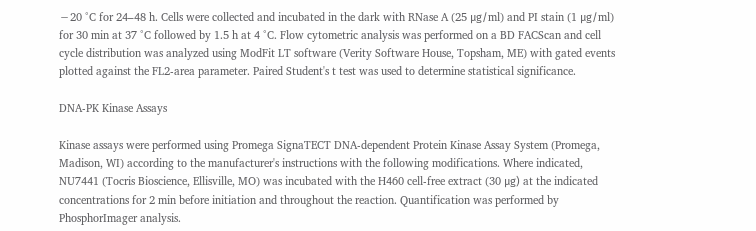−20 °C for 24–48 h. Cells were collected and incubated in the dark with RNase A (25 μg/ml) and PI stain (1 μg/ml) for 30 min at 37 °C followed by 1.5 h at 4 °C. Flow cytometric analysis was performed on a BD FACScan and cell cycle distribution was analyzed using ModFit LT software (Verity Software House, Topsham, ME) with gated events plotted against the FL2-area parameter. Paired Student's t test was used to determine statistical significance.

DNA-PK Kinase Assays

Kinase assays were performed using Promega SignaTECT DNA-dependent Protein Kinase Assay System (Promega, Madison, WI) according to the manufacturer's instructions with the following modifications. Where indicated, NU7441 (Tocris Bioscience, Ellisville, MO) was incubated with the H460 cell-free extract (30 μg) at the indicated concentrations for 2 min before initiation and throughout the reaction. Quantification was performed by PhosphorImager analysis.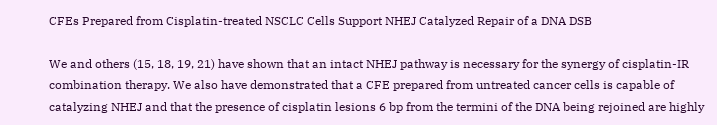CFEs Prepared from Cisplatin-treated NSCLC Cells Support NHEJ Catalyzed Repair of a DNA DSB

We and others (15, 18, 19, 21) have shown that an intact NHEJ pathway is necessary for the synergy of cisplatin-IR combination therapy. We also have demonstrated that a CFE prepared from untreated cancer cells is capable of catalyzing NHEJ and that the presence of cisplatin lesions 6 bp from the termini of the DNA being rejoined are highly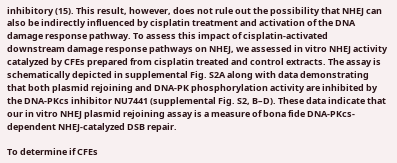inhibitory (15). This result, however, does not rule out the possibility that NHEJ can also be indirectly influenced by cisplatin treatment and activation of the DNA damage response pathway. To assess this impact of cisplatin-activated downstream damage response pathways on NHEJ, we assessed in vitro NHEJ activity catalyzed by CFEs prepared from cisplatin treated and control extracts. The assay is schematically depicted in supplemental Fig. S2A along with data demonstrating that both plasmid rejoining and DNA-PK phosphorylation activity are inhibited by the DNA-PKcs inhibitor NU7441 (supplemental Fig. S2, B–D). These data indicate that our in vitro NHEJ plasmid rejoining assay is a measure of bona fide DNA-PKcs-dependent NHEJ-catalyzed DSB repair.

To determine if CFEs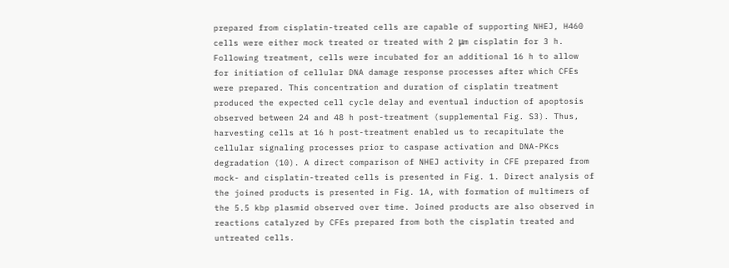prepared from cisplatin-treated cells are capable of supporting NHEJ, H460 cells were either mock treated or treated with 2 μm cisplatin for 3 h. Following treatment, cells were incubated for an additional 16 h to allow for initiation of cellular DNA damage response processes after which CFEs were prepared. This concentration and duration of cisplatin treatment produced the expected cell cycle delay and eventual induction of apoptosis observed between 24 and 48 h post-treatment (supplemental Fig. S3). Thus, harvesting cells at 16 h post-treatment enabled us to recapitulate the cellular signaling processes prior to caspase activation and DNA-PKcs degradation (10). A direct comparison of NHEJ activity in CFE prepared from mock- and cisplatin-treated cells is presented in Fig. 1. Direct analysis of the joined products is presented in Fig. 1A, with formation of multimers of the 5.5 kbp plasmid observed over time. Joined products are also observed in reactions catalyzed by CFEs prepared from both the cisplatin treated and untreated cells.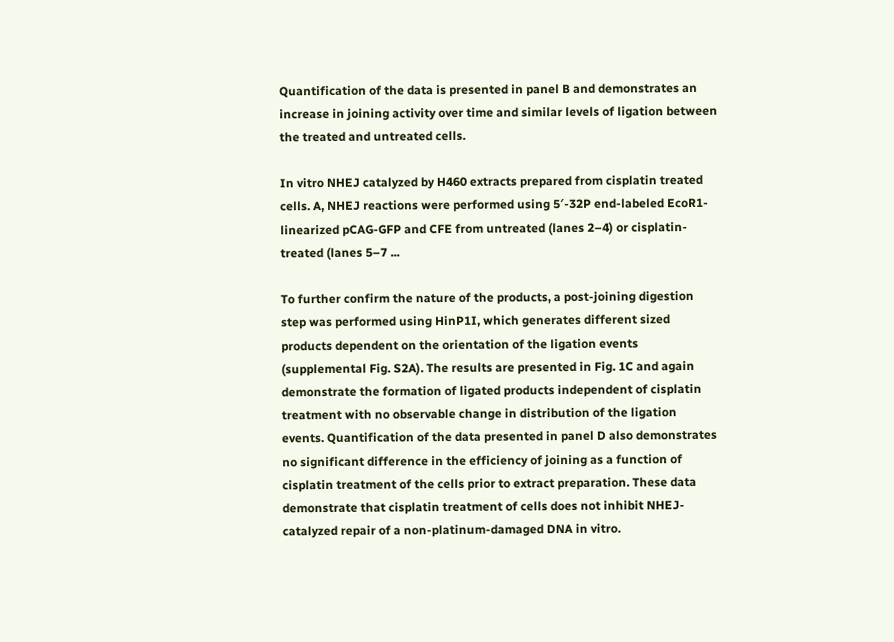Quantification of the data is presented in panel B and demonstrates an increase in joining activity over time and similar levels of ligation between the treated and untreated cells.

In vitro NHEJ catalyzed by H460 extracts prepared from cisplatin treated cells. A, NHEJ reactions were performed using 5′-32P end-labeled EcoR1-linearized pCAG-GFP and CFE from untreated (lanes 2–4) or cisplatin-treated (lanes 5–7 ...

To further confirm the nature of the products, a post-joining digestion step was performed using HinP1I, which generates different sized products dependent on the orientation of the ligation events (supplemental Fig. S2A). The results are presented in Fig. 1C and again demonstrate the formation of ligated products independent of cisplatin treatment with no observable change in distribution of the ligation events. Quantification of the data presented in panel D also demonstrates no significant difference in the efficiency of joining as a function of cisplatin treatment of the cells prior to extract preparation. These data demonstrate that cisplatin treatment of cells does not inhibit NHEJ-catalyzed repair of a non-platinum-damaged DNA in vitro.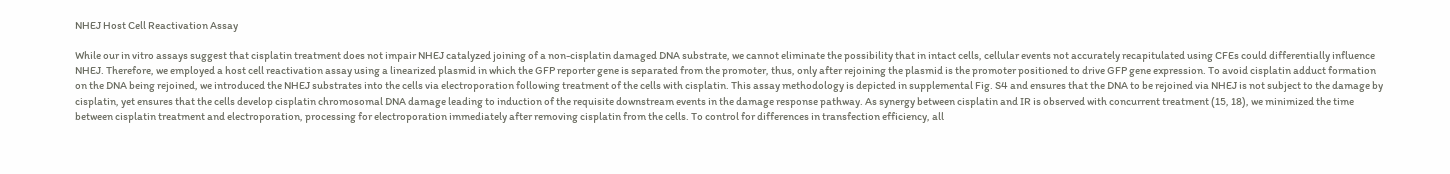NHEJ Host Cell Reactivation Assay

While our in vitro assays suggest that cisplatin treatment does not impair NHEJ catalyzed joining of a non-cisplatin damaged DNA substrate, we cannot eliminate the possibility that in intact cells, cellular events not accurately recapitulated using CFEs could differentially influence NHEJ. Therefore, we employed a host cell reactivation assay using a linearized plasmid in which the GFP reporter gene is separated from the promoter, thus, only after rejoining the plasmid is the promoter positioned to drive GFP gene expression. To avoid cisplatin adduct formation on the DNA being rejoined, we introduced the NHEJ substrates into the cells via electroporation following treatment of the cells with cisplatin. This assay methodology is depicted in supplemental Fig. S4 and ensures that the DNA to be rejoined via NHEJ is not subject to the damage by cisplatin, yet ensures that the cells develop cisplatin chromosomal DNA damage leading to induction of the requisite downstream events in the damage response pathway. As synergy between cisplatin and IR is observed with concurrent treatment (15, 18), we minimized the time between cisplatin treatment and electroporation, processing for electroporation immediately after removing cisplatin from the cells. To control for differences in transfection efficiency, all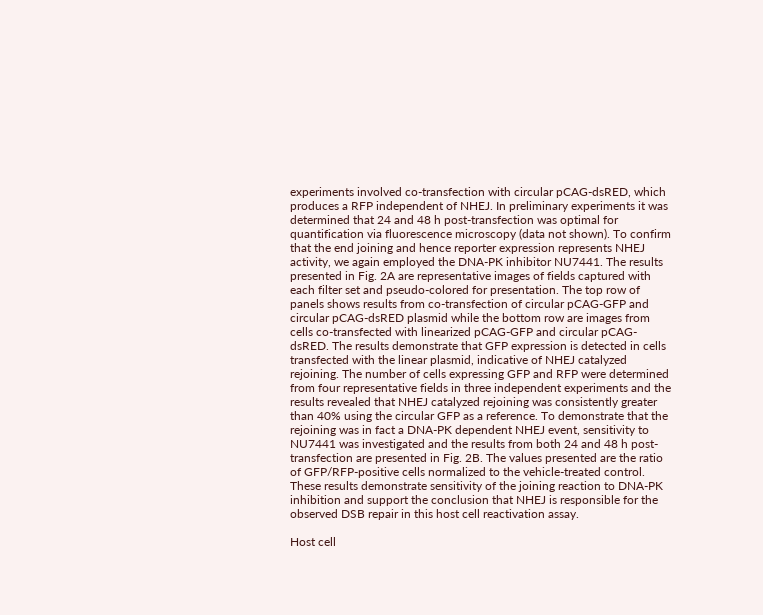experiments involved co-transfection with circular pCAG-dsRED, which produces a RFP independent of NHEJ. In preliminary experiments it was determined that 24 and 48 h post-transfection was optimal for quantification via fluorescence microscopy (data not shown). To confirm that the end joining and hence reporter expression represents NHEJ activity, we again employed the DNA-PK inhibitor NU7441. The results presented in Fig. 2A are representative images of fields captured with each filter set and pseudo-colored for presentation. The top row of panels shows results from co-transfection of circular pCAG-GFP and circular pCAG-dsRED plasmid while the bottom row are images from cells co-transfected with linearized pCAG-GFP and circular pCAG-dsRED. The results demonstrate that GFP expression is detected in cells transfected with the linear plasmid, indicative of NHEJ catalyzed rejoining. The number of cells expressing GFP and RFP were determined from four representative fields in three independent experiments and the results revealed that NHEJ catalyzed rejoining was consistently greater than 40% using the circular GFP as a reference. To demonstrate that the rejoining was in fact a DNA-PK dependent NHEJ event, sensitivity to NU7441 was investigated and the results from both 24 and 48 h post-transfection are presented in Fig. 2B. The values presented are the ratio of GFP/RFP-positive cells normalized to the vehicle-treated control. These results demonstrate sensitivity of the joining reaction to DNA-PK inhibition and support the conclusion that NHEJ is responsible for the observed DSB repair in this host cell reactivation assay.

Host cell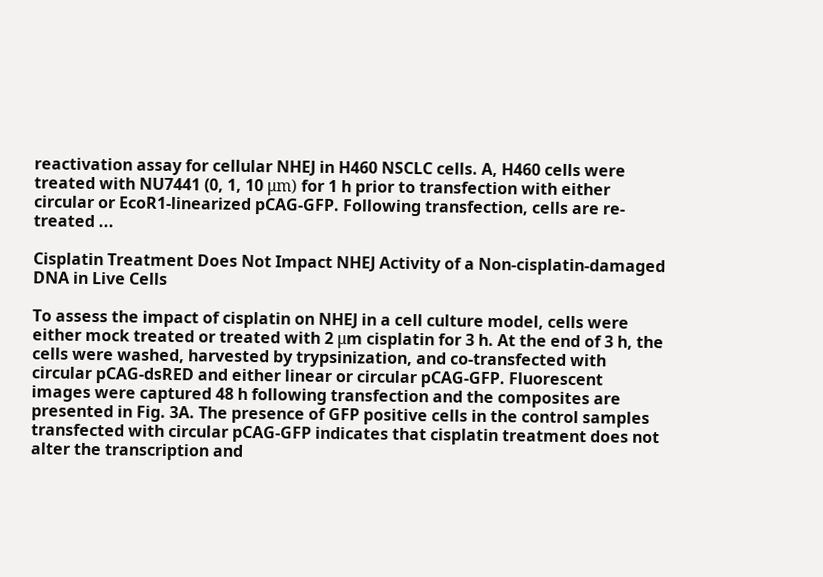reactivation assay for cellular NHEJ in H460 NSCLC cells. A, H460 cells were treated with NU7441 (0, 1, 10 μm) for 1 h prior to transfection with either circular or EcoR1-linearized pCAG-GFP. Following transfection, cells are re-treated ...

Cisplatin Treatment Does Not Impact NHEJ Activity of a Non-cisplatin-damaged DNA in Live Cells

To assess the impact of cisplatin on NHEJ in a cell culture model, cells were either mock treated or treated with 2 μm cisplatin for 3 h. At the end of 3 h, the cells were washed, harvested by trypsinization, and co-transfected with circular pCAG-dsRED and either linear or circular pCAG-GFP. Fluorescent images were captured 48 h following transfection and the composites are presented in Fig. 3A. The presence of GFP positive cells in the control samples transfected with circular pCAG-GFP indicates that cisplatin treatment does not alter the transcription and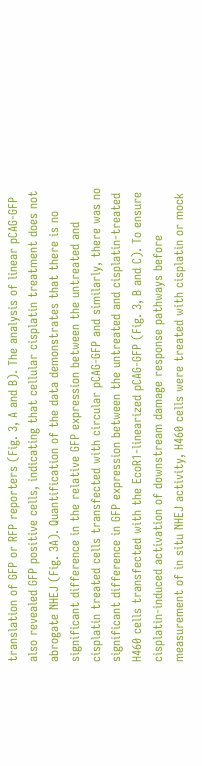translation of GFP or RFP reporters (Fig. 3, A and B). The analysis of linear pCAG-GFP also revealed GFP positive cells, indicating that cellular cisplatin treatment does not abrogate NHEJ (Fig. 3A). Quantification of the data demonstrates that there is no significant difference in the relative GFP expression between the untreated and cisplatin treated cells transfected with circular pCAG-GFP and similarly, there was no significant difference in GFP expression between the untreated and cisplatin-treated H460 cells transfected with the EcoR1-linearized pCAG-GFP (Fig. 3, B and C). To ensure cisplatin-induced activation of downstream damage response pathways before measurement of in situ NHEJ activity, H460 cells were treated with cisplatin or mock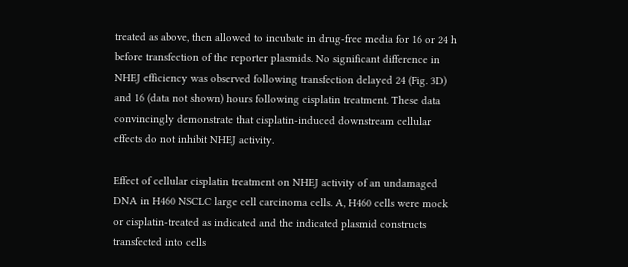treated as above, then allowed to incubate in drug-free media for 16 or 24 h before transfection of the reporter plasmids. No significant difference in NHEJ efficiency was observed following transfection delayed 24 (Fig. 3D) and 16 (data not shown) hours following cisplatin treatment. These data convincingly demonstrate that cisplatin-induced downstream cellular effects do not inhibit NHEJ activity.

Effect of cellular cisplatin treatment on NHEJ activity of an undamaged DNA in H460 NSCLC large cell carcinoma cells. A, H460 cells were mock or cisplatin-treated as indicated and the indicated plasmid constructs transfected into cells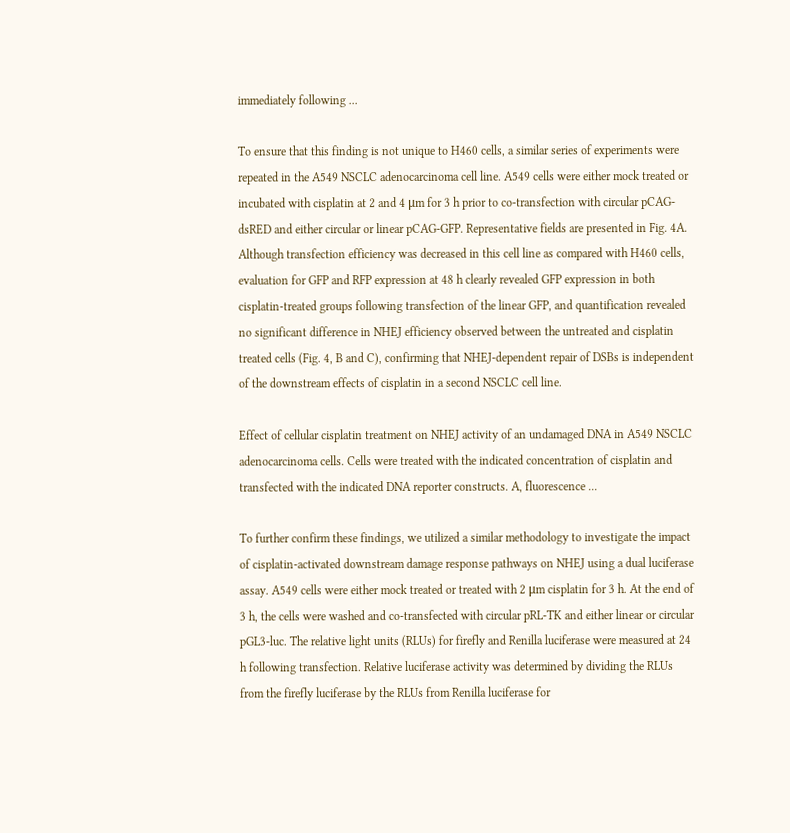immediately following ...

To ensure that this finding is not unique to H460 cells, a similar series of experiments were repeated in the A549 NSCLC adenocarcinoma cell line. A549 cells were either mock treated or incubated with cisplatin at 2 and 4 μm for 3 h prior to co-transfection with circular pCAG-dsRED and either circular or linear pCAG-GFP. Representative fields are presented in Fig. 4A. Although transfection efficiency was decreased in this cell line as compared with H460 cells, evaluation for GFP and RFP expression at 48 h clearly revealed GFP expression in both cisplatin-treated groups following transfection of the linear GFP, and quantification revealed no significant difference in NHEJ efficiency observed between the untreated and cisplatin treated cells (Fig. 4, B and C), confirming that NHEJ-dependent repair of DSBs is independent of the downstream effects of cisplatin in a second NSCLC cell line.

Effect of cellular cisplatin treatment on NHEJ activity of an undamaged DNA in A549 NSCLC adenocarcinoma cells. Cells were treated with the indicated concentration of cisplatin and transfected with the indicated DNA reporter constructs. A, fluorescence ...

To further confirm these findings, we utilized a similar methodology to investigate the impact of cisplatin-activated downstream damage response pathways on NHEJ using a dual luciferase assay. A549 cells were either mock treated or treated with 2 μm cisplatin for 3 h. At the end of 3 h, the cells were washed and co-transfected with circular pRL-TK and either linear or circular pGL3-luc. The relative light units (RLUs) for firefly and Renilla luciferase were measured at 24 h following transfection. Relative luciferase activity was determined by dividing the RLUs from the firefly luciferase by the RLUs from Renilla luciferase for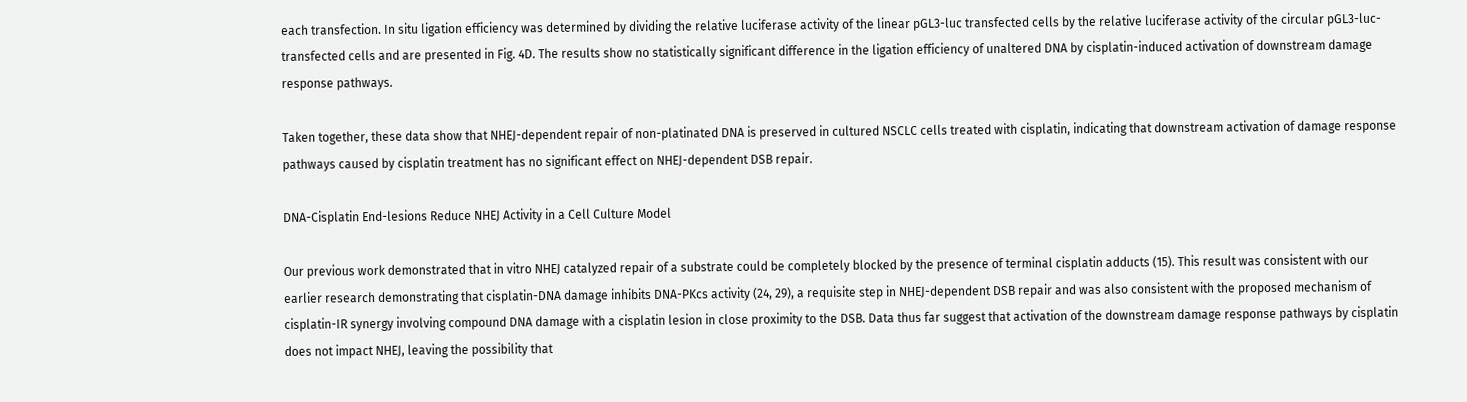each transfection. In situ ligation efficiency was determined by dividing the relative luciferase activity of the linear pGL3-luc transfected cells by the relative luciferase activity of the circular pGL3-luc-transfected cells and are presented in Fig. 4D. The results show no statistically significant difference in the ligation efficiency of unaltered DNA by cisplatin-induced activation of downstream damage response pathways.

Taken together, these data show that NHEJ-dependent repair of non-platinated DNA is preserved in cultured NSCLC cells treated with cisplatin, indicating that downstream activation of damage response pathways caused by cisplatin treatment has no significant effect on NHEJ-dependent DSB repair.

DNA-Cisplatin End-lesions Reduce NHEJ Activity in a Cell Culture Model

Our previous work demonstrated that in vitro NHEJ catalyzed repair of a substrate could be completely blocked by the presence of terminal cisplatin adducts (15). This result was consistent with our earlier research demonstrating that cisplatin-DNA damage inhibits DNA-PKcs activity (24, 29), a requisite step in NHEJ-dependent DSB repair and was also consistent with the proposed mechanism of cisplatin-IR synergy involving compound DNA damage with a cisplatin lesion in close proximity to the DSB. Data thus far suggest that activation of the downstream damage response pathways by cisplatin does not impact NHEJ, leaving the possibility that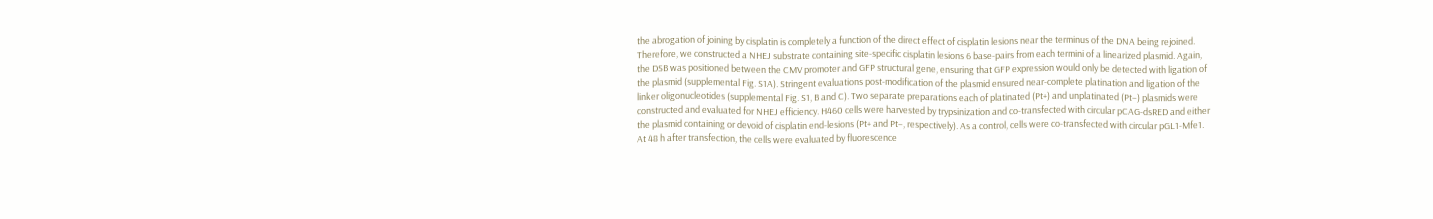the abrogation of joining by cisplatin is completely a function of the direct effect of cisplatin lesions near the terminus of the DNA being rejoined. Therefore, we constructed a NHEJ substrate containing site-specific cisplatin lesions 6 base-pairs from each termini of a linearized plasmid. Again, the DSB was positioned between the CMV promoter and GFP structural gene, ensuring that GFP expression would only be detected with ligation of the plasmid (supplemental Fig. S1A). Stringent evaluations post-modification of the plasmid ensured near-complete platination and ligation of the linker oligonucleotides (supplemental Fig. S1, B and C). Two separate preparations each of platinated (Pt+) and unplatinated (Pt−) plasmids were constructed and evaluated for NHEJ efficiency. H460 cells were harvested by trypsinization and co-transfected with circular pCAG-dsRED and either the plasmid containing or devoid of cisplatin end-lesions (Pt+ and Pt−, respectively). As a control, cells were co-transfected with circular pGL1-Mfe1. At 48 h after transfection, the cells were evaluated by fluorescence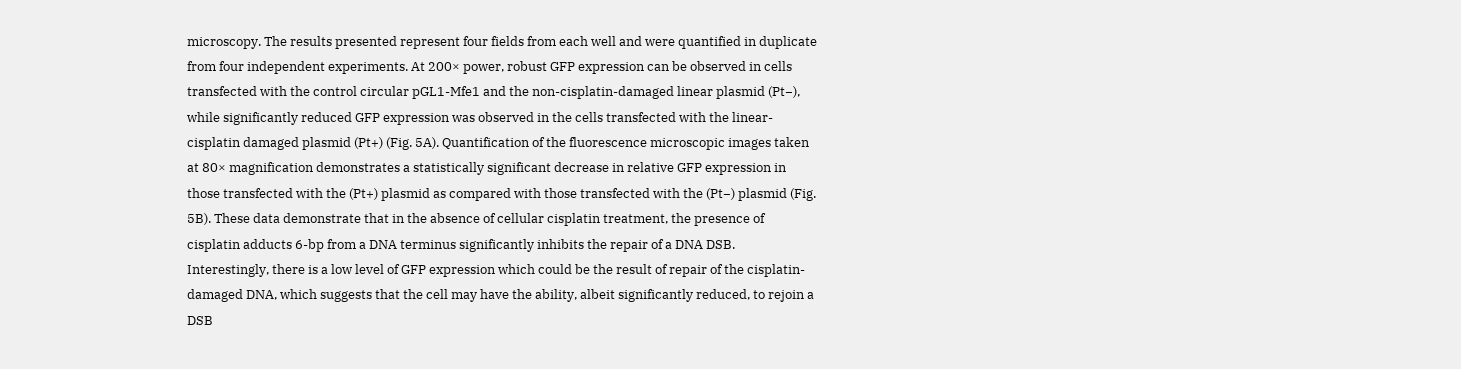microscopy. The results presented represent four fields from each well and were quantified in duplicate from four independent experiments. At 200× power, robust GFP expression can be observed in cells transfected with the control circular pGL1-Mfe1 and the non-cisplatin-damaged linear plasmid (Pt−), while significantly reduced GFP expression was observed in the cells transfected with the linear-cisplatin damaged plasmid (Pt+) (Fig. 5A). Quantification of the fluorescence microscopic images taken at 80× magnification demonstrates a statistically significant decrease in relative GFP expression in those transfected with the (Pt+) plasmid as compared with those transfected with the (Pt−) plasmid (Fig. 5B). These data demonstrate that in the absence of cellular cisplatin treatment, the presence of cisplatin adducts 6-bp from a DNA terminus significantly inhibits the repair of a DNA DSB. Interestingly, there is a low level of GFP expression which could be the result of repair of the cisplatin-damaged DNA, which suggests that the cell may have the ability, albeit significantly reduced, to rejoin a DSB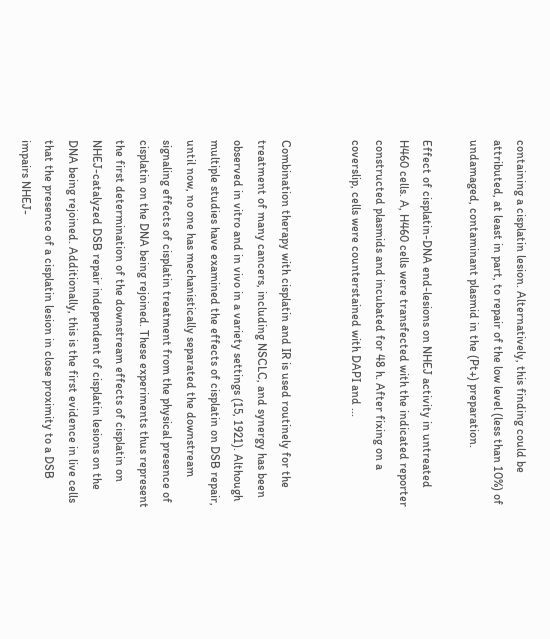containing a cisplatin lesion. Alternatively, this finding could be attributed, at least in part, to repair of the low level (less than 10%) of undamaged, contaminant plasmid in the (Pt+) preparation.

Effect of cisplatin-DNA end-lesions on NHEJ activity in untreated H460 cells. A, H460 cells were transfected with the indicated reporter constructed plasmids and incubated for 48 h. After fixing on a coverslip, cells were counterstained with DAPI and ...


Combination therapy with cisplatin and IR is used routinely for the treatment of many cancers, including NSCLC, and synergy has been observed in vitro and in vivo in a variety settings (15, 1921). Although multiple studies have examined the effects of cisplatin on DSB repair, until now, no one has mechanistically separated the downstream signaling effects of cisplatin treatment from the physical presence of cisplatin on the DNA being rejoined. These experiments thus represent the first determination of the downstream effects of cisplatin on NHEJ-catalyzed DSB repair independent of cisplatin lesions on the DNA being rejoined. Additionally, this is the first evidence in live cells that the presence of a cisplatin lesion in close proximity to a DSB impairs NHEJ-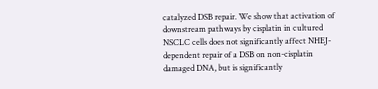catalyzed DSB repair. We show that activation of downstream pathways by cisplatin in cultured NSCLC cells does not significantly affect NHEJ-dependent repair of a DSB on non-cisplatin damaged DNA, but is significantly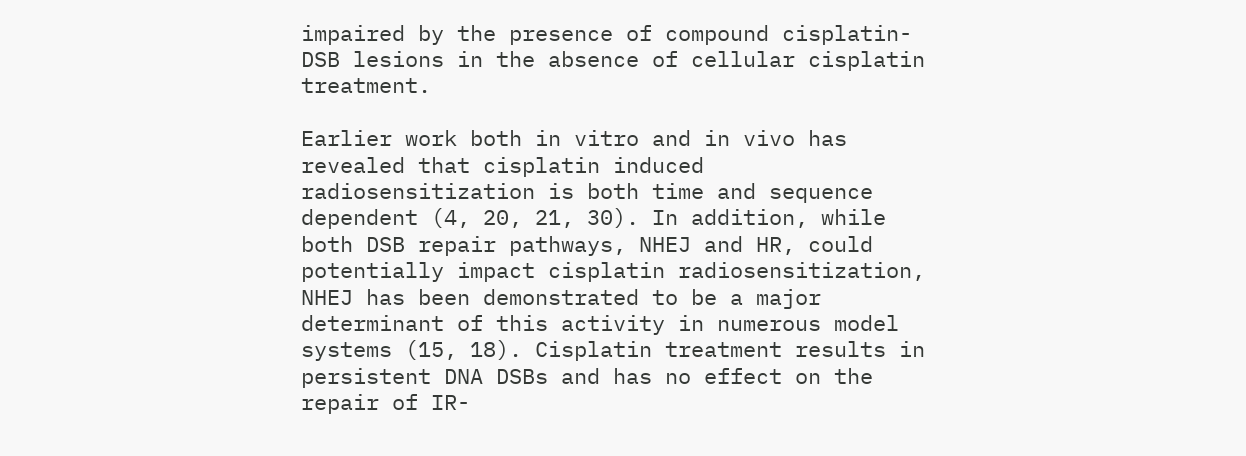impaired by the presence of compound cisplatin-DSB lesions in the absence of cellular cisplatin treatment.

Earlier work both in vitro and in vivo has revealed that cisplatin induced radiosensitization is both time and sequence dependent (4, 20, 21, 30). In addition, while both DSB repair pathways, NHEJ and HR, could potentially impact cisplatin radiosensitization, NHEJ has been demonstrated to be a major determinant of this activity in numerous model systems (15, 18). Cisplatin treatment results in persistent DNA DSBs and has no effect on the repair of IR-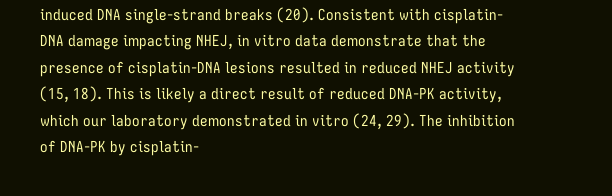induced DNA single-strand breaks (20). Consistent with cisplatin-DNA damage impacting NHEJ, in vitro data demonstrate that the presence of cisplatin-DNA lesions resulted in reduced NHEJ activity (15, 18). This is likely a direct result of reduced DNA-PK activity, which our laboratory demonstrated in vitro (24, 29). The inhibition of DNA-PK by cisplatin-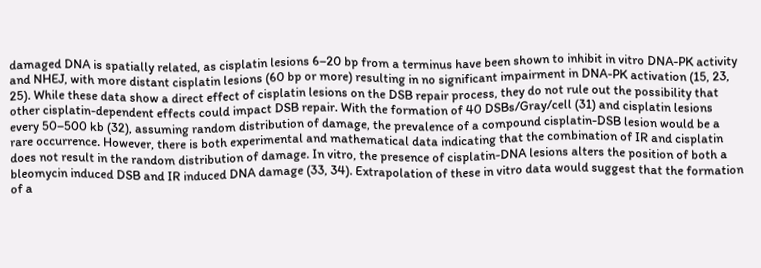damaged DNA is spatially related, as cisplatin lesions 6–20 bp from a terminus have been shown to inhibit in vitro DNA-PK activity and NHEJ, with more distant cisplatin lesions (60 bp or more) resulting in no significant impairment in DNA-PK activation (15, 23, 25). While these data show a direct effect of cisplatin lesions on the DSB repair process, they do not rule out the possibility that other cisplatin-dependent effects could impact DSB repair. With the formation of 40 DSBs/Gray/cell (31) and cisplatin lesions every 50–500 kb (32), assuming random distribution of damage, the prevalence of a compound cisplatin-DSB lesion would be a rare occurrence. However, there is both experimental and mathematical data indicating that the combination of IR and cisplatin does not result in the random distribution of damage. In vitro, the presence of cisplatin-DNA lesions alters the position of both a bleomycin induced DSB and IR induced DNA damage (33, 34). Extrapolation of these in vitro data would suggest that the formation of a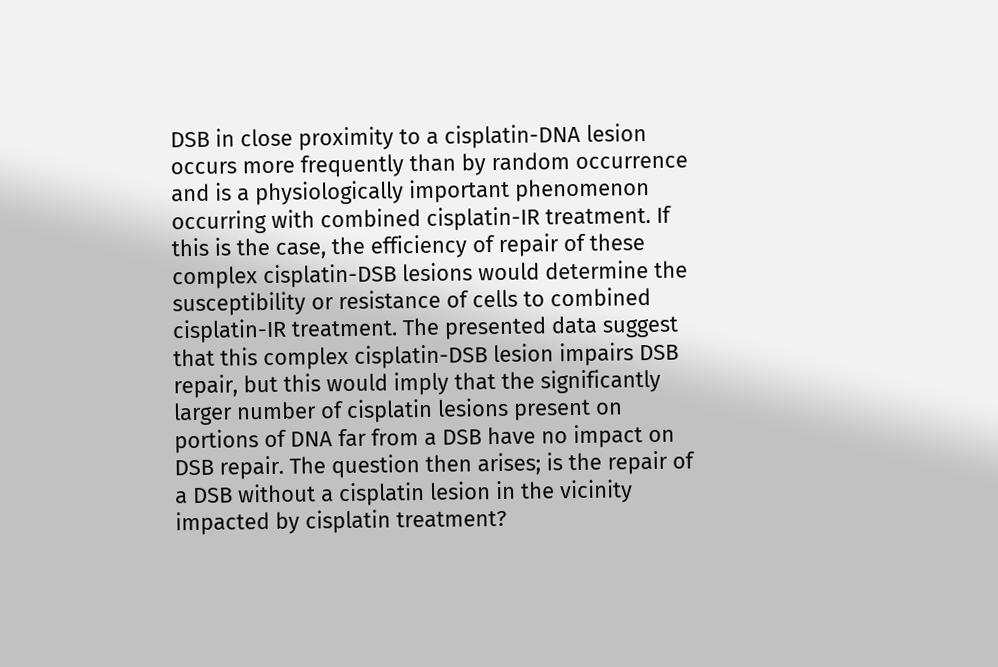DSB in close proximity to a cisplatin-DNA lesion occurs more frequently than by random occurrence and is a physiologically important phenomenon occurring with combined cisplatin-IR treatment. If this is the case, the efficiency of repair of these complex cisplatin-DSB lesions would determine the susceptibility or resistance of cells to combined cisplatin-IR treatment. The presented data suggest that this complex cisplatin-DSB lesion impairs DSB repair, but this would imply that the significantly larger number of cisplatin lesions present on portions of DNA far from a DSB have no impact on DSB repair. The question then arises; is the repair of a DSB without a cisplatin lesion in the vicinity impacted by cisplatin treatment?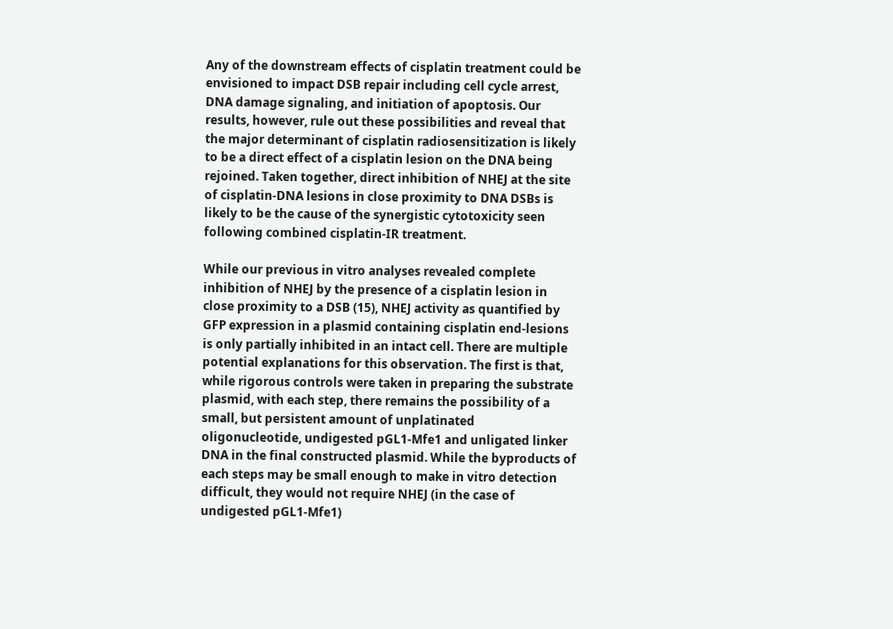Any of the downstream effects of cisplatin treatment could be envisioned to impact DSB repair including cell cycle arrest, DNA damage signaling, and initiation of apoptosis. Our results, however, rule out these possibilities and reveal that the major determinant of cisplatin radiosensitization is likely to be a direct effect of a cisplatin lesion on the DNA being rejoined. Taken together, direct inhibition of NHEJ at the site of cisplatin-DNA lesions in close proximity to DNA DSBs is likely to be the cause of the synergistic cytotoxicity seen following combined cisplatin-IR treatment.

While our previous in vitro analyses revealed complete inhibition of NHEJ by the presence of a cisplatin lesion in close proximity to a DSB (15), NHEJ activity as quantified by GFP expression in a plasmid containing cisplatin end-lesions is only partially inhibited in an intact cell. There are multiple potential explanations for this observation. The first is that, while rigorous controls were taken in preparing the substrate plasmid, with each step, there remains the possibility of a small, but persistent amount of unplatinated oligonucleotide, undigested pGL1-Mfe1 and unligated linker DNA in the final constructed plasmid. While the byproducts of each steps may be small enough to make in vitro detection difficult, they would not require NHEJ (in the case of undigested pGL1-Mfe1)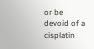or be devoid of a cisplatin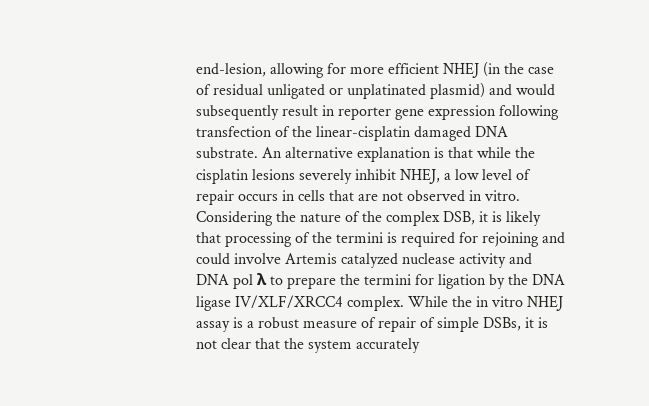end-lesion, allowing for more efficient NHEJ (in the case of residual unligated or unplatinated plasmid) and would subsequently result in reporter gene expression following transfection of the linear-cisplatin damaged DNA substrate. An alternative explanation is that while the cisplatin lesions severely inhibit NHEJ, a low level of repair occurs in cells that are not observed in vitro. Considering the nature of the complex DSB, it is likely that processing of the termini is required for rejoining and could involve Artemis catalyzed nuclease activity and DNA pol λ to prepare the termini for ligation by the DNA ligase IV/XLF/XRCC4 complex. While the in vitro NHEJ assay is a robust measure of repair of simple DSBs, it is not clear that the system accurately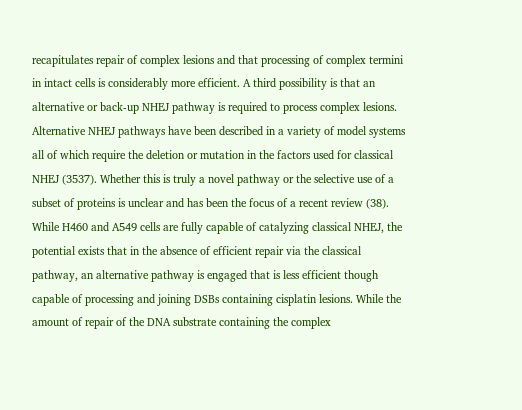recapitulates repair of complex lesions and that processing of complex termini in intact cells is considerably more efficient. A third possibility is that an alternative or back-up NHEJ pathway is required to process complex lesions. Alternative NHEJ pathways have been described in a variety of model systems all of which require the deletion or mutation in the factors used for classical NHEJ (3537). Whether this is truly a novel pathway or the selective use of a subset of proteins is unclear and has been the focus of a recent review (38). While H460 and A549 cells are fully capable of catalyzing classical NHEJ, the potential exists that in the absence of efficient repair via the classical pathway, an alternative pathway is engaged that is less efficient though capable of processing and joining DSBs containing cisplatin lesions. While the amount of repair of the DNA substrate containing the complex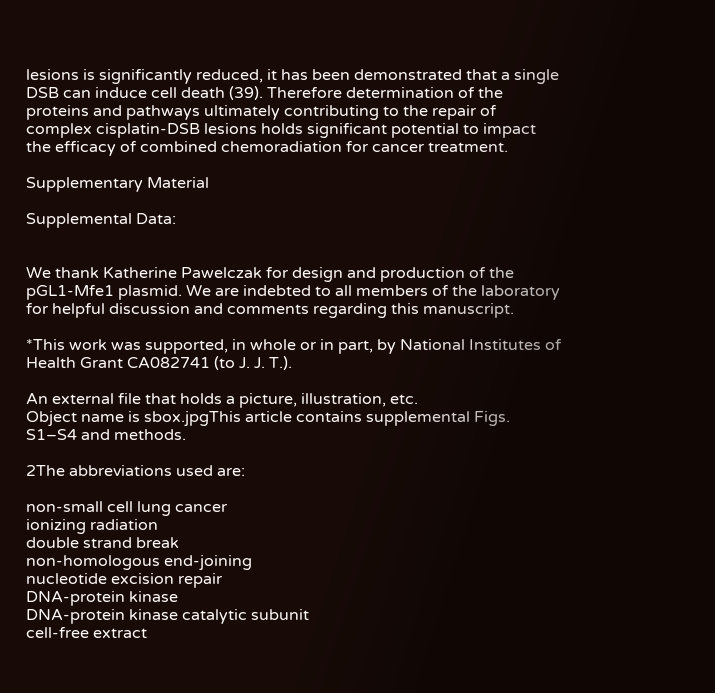lesions is significantly reduced, it has been demonstrated that a single DSB can induce cell death (39). Therefore determination of the proteins and pathways ultimately contributing to the repair of complex cisplatin-DSB lesions holds significant potential to impact the efficacy of combined chemoradiation for cancer treatment.

Supplementary Material

Supplemental Data:


We thank Katherine Pawelczak for design and production of the pGL1-Mfe1 plasmid. We are indebted to all members of the laboratory for helpful discussion and comments regarding this manuscript.

*This work was supported, in whole or in part, by National Institutes of Health Grant CA082741 (to J. J. T.).

An external file that holds a picture, illustration, etc.
Object name is sbox.jpgThis article contains supplemental Figs. S1–S4 and methods.

2The abbreviations used are:

non-small cell lung cancer
ionizing radiation
double strand break
non-homologous end-joining
nucleotide excision repair
DNA-protein kinase
DNA-protein kinase catalytic subunit
cell-free extract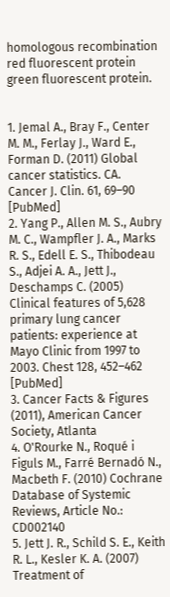homologous recombination
red fluorescent protein
green fluorescent protein.


1. Jemal A., Bray F., Center M. M., Ferlay J., Ward E., Forman D. (2011) Global cancer statistics. CA. Cancer J. Clin. 61, 69–90 [PubMed]
2. Yang P., Allen M. S., Aubry M. C., Wampfler J. A., Marks R. S., Edell E. S., Thibodeau S., Adjei A. A., Jett J., Deschamps C. (2005) Clinical features of 5,628 primary lung cancer patients: experience at Mayo Clinic from 1997 to 2003. Chest 128, 452–462 [PubMed]
3. Cancer Facts & Figures (2011), American Cancer Society, Atlanta
4. O'Rourke N., Roqué i Figuls M., Farré Bernadó N., Macbeth F. (2010) Cochrane Database of Systemic Reviews, Article No.: CD002140
5. Jett J. R., Schild S. E., Keith R. L., Kesler K. A. (2007) Treatment of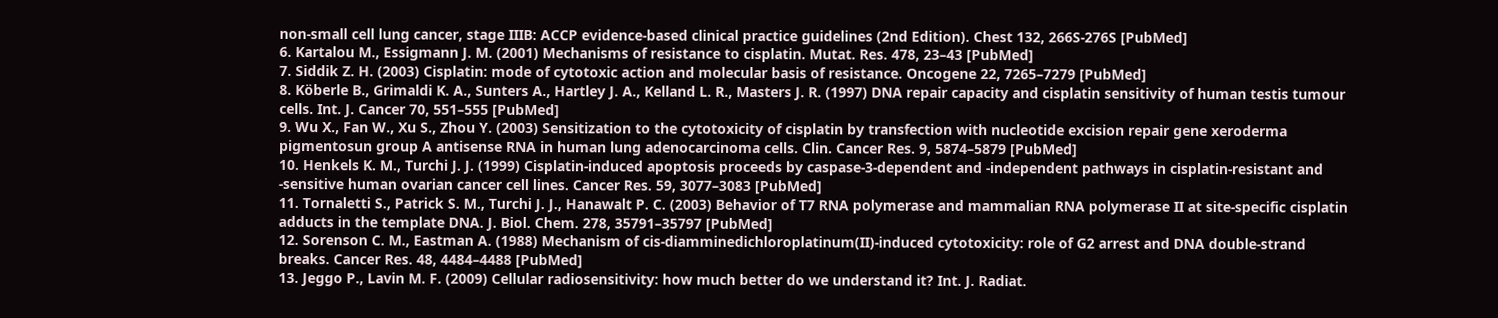non-small cell lung cancer, stage IIIB: ACCP evidence-based clinical practice guidelines (2nd Edition). Chest 132, 266S-276S [PubMed]
6. Kartalou M., Essigmann J. M. (2001) Mechanisms of resistance to cisplatin. Mutat. Res. 478, 23–43 [PubMed]
7. Siddik Z. H. (2003) Cisplatin: mode of cytotoxic action and molecular basis of resistance. Oncogene 22, 7265–7279 [PubMed]
8. Köberle B., Grimaldi K. A., Sunters A., Hartley J. A., Kelland L. R., Masters J. R. (1997) DNA repair capacity and cisplatin sensitivity of human testis tumour cells. Int. J. Cancer 70, 551–555 [PubMed]
9. Wu X., Fan W., Xu S., Zhou Y. (2003) Sensitization to the cytotoxicity of cisplatin by transfection with nucleotide excision repair gene xeroderma pigmentosun group A antisense RNA in human lung adenocarcinoma cells. Clin. Cancer Res. 9, 5874–5879 [PubMed]
10. Henkels K. M., Turchi J. J. (1999) Cisplatin-induced apoptosis proceeds by caspase-3-dependent and -independent pathways in cisplatin-resistant and -sensitive human ovarian cancer cell lines. Cancer Res. 59, 3077–3083 [PubMed]
11. Tornaletti S., Patrick S. M., Turchi J. J., Hanawalt P. C. (2003) Behavior of T7 RNA polymerase and mammalian RNA polymerase II at site-specific cisplatin adducts in the template DNA. J. Biol. Chem. 278, 35791–35797 [PubMed]
12. Sorenson C. M., Eastman A. (1988) Mechanism of cis-diamminedichloroplatinum(II)-induced cytotoxicity: role of G2 arrest and DNA double-strand breaks. Cancer Res. 48, 4484–4488 [PubMed]
13. Jeggo P., Lavin M. F. (2009) Cellular radiosensitivity: how much better do we understand it? Int. J. Radiat.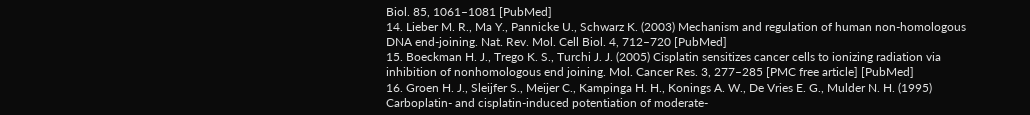Biol. 85, 1061–1081 [PubMed]
14. Lieber M. R., Ma Y., Pannicke U., Schwarz K. (2003) Mechanism and regulation of human non-homologous DNA end-joining. Nat. Rev. Mol. Cell Biol. 4, 712–720 [PubMed]
15. Boeckman H. J., Trego K. S., Turchi J. J. (2005) Cisplatin sensitizes cancer cells to ionizing radiation via inhibition of nonhomologous end joining. Mol. Cancer Res. 3, 277–285 [PMC free article] [PubMed]
16. Groen H. J., Sleijfer S., Meijer C., Kampinga H. H., Konings A. W., De Vries E. G., Mulder N. H. (1995) Carboplatin- and cisplatin-induced potentiation of moderate-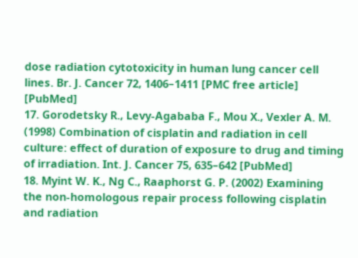dose radiation cytotoxicity in human lung cancer cell lines. Br. J. Cancer 72, 1406–1411 [PMC free article] [PubMed]
17. Gorodetsky R., Levy-Agababa F., Mou X., Vexler A. M. (1998) Combination of cisplatin and radiation in cell culture: effect of duration of exposure to drug and timing of irradiation. Int. J. Cancer 75, 635–642 [PubMed]
18. Myint W. K., Ng C., Raaphorst G. P. (2002) Examining the non-homologous repair process following cisplatin and radiation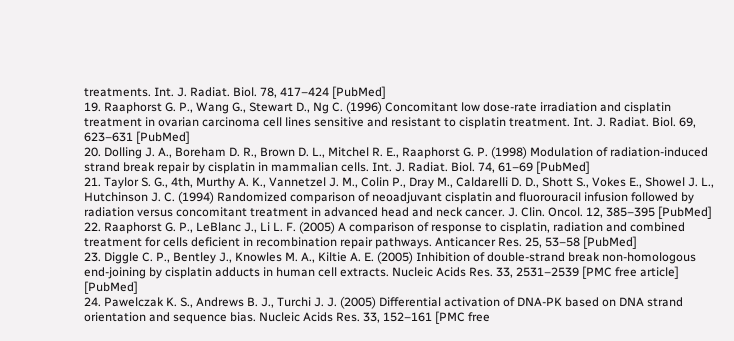treatments. Int. J. Radiat. Biol. 78, 417–424 [PubMed]
19. Raaphorst G. P., Wang G., Stewart D., Ng C. (1996) Concomitant low dose-rate irradiation and cisplatin treatment in ovarian carcinoma cell lines sensitive and resistant to cisplatin treatment. Int. J. Radiat. Biol. 69, 623–631 [PubMed]
20. Dolling J. A., Boreham D. R., Brown D. L., Mitchel R. E., Raaphorst G. P. (1998) Modulation of radiation-induced strand break repair by cisplatin in mammalian cells. Int. J. Radiat. Biol. 74, 61–69 [PubMed]
21. Taylor S. G., 4th, Murthy A. K., Vannetzel J. M., Colin P., Dray M., Caldarelli D. D., Shott S., Vokes E., Showel J. L., Hutchinson J. C. (1994) Randomized comparison of neoadjuvant cisplatin and fluorouracil infusion followed by radiation versus concomitant treatment in advanced head and neck cancer. J. Clin. Oncol. 12, 385–395 [PubMed]
22. Raaphorst G. P., LeBlanc J., Li L. F. (2005) A comparison of response to cisplatin, radiation and combined treatment for cells deficient in recombination repair pathways. Anticancer Res. 25, 53–58 [PubMed]
23. Diggle C. P., Bentley J., Knowles M. A., Kiltie A. E. (2005) Inhibition of double-strand break non-homologous end-joining by cisplatin adducts in human cell extracts. Nucleic Acids Res. 33, 2531–2539 [PMC free article] [PubMed]
24. Pawelczak K. S., Andrews B. J., Turchi J. J. (2005) Differential activation of DNA-PK based on DNA strand orientation and sequence bias. Nucleic Acids Res. 33, 152–161 [PMC free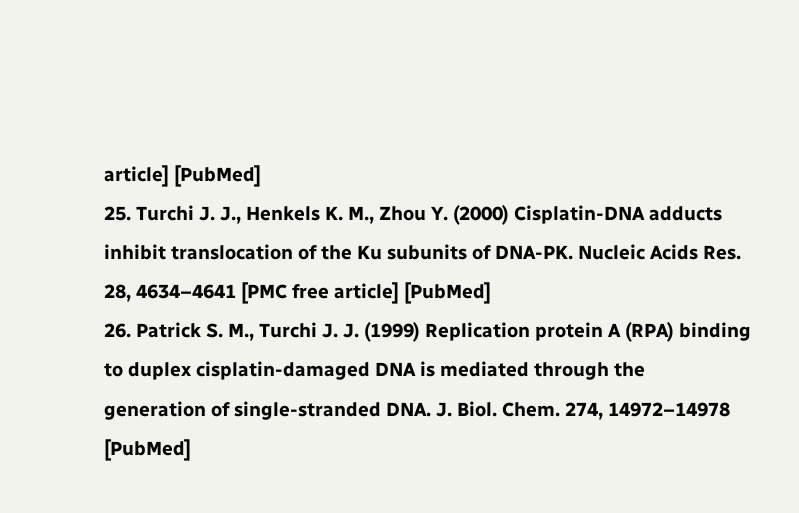article] [PubMed]
25. Turchi J. J., Henkels K. M., Zhou Y. (2000) Cisplatin-DNA adducts inhibit translocation of the Ku subunits of DNA-PK. Nucleic Acids Res. 28, 4634–4641 [PMC free article] [PubMed]
26. Patrick S. M., Turchi J. J. (1999) Replication protein A (RPA) binding to duplex cisplatin-damaged DNA is mediated through the generation of single-stranded DNA. J. Biol. Chem. 274, 14972–14978 [PubMed]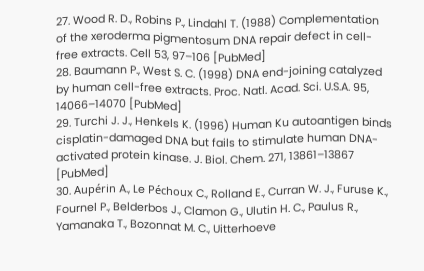27. Wood R. D., Robins P., Lindahl T. (1988) Complementation of the xeroderma pigmentosum DNA repair defect in cell-free extracts. Cell 53, 97–106 [PubMed]
28. Baumann P., West S. C. (1998) DNA end-joining catalyzed by human cell-free extracts. Proc. Natl. Acad. Sci. U.S.A. 95, 14066–14070 [PubMed]
29. Turchi J. J., Henkels K. (1996) Human Ku autoantigen binds cisplatin-damaged DNA but fails to stimulate human DNA-activated protein kinase. J. Biol. Chem. 271, 13861–13867 [PubMed]
30. Aupérin A., Le Péchoux C., Rolland E., Curran W. J., Furuse K., Fournel P., Belderbos J., Clamon G., Ulutin H. C., Paulus R., Yamanaka T., Bozonnat M. C., Uitterhoeve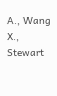A., Wang X., Stewart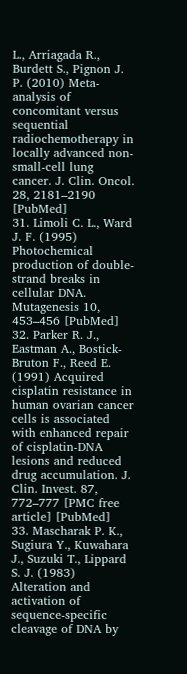L., Arriagada R., Burdett S., Pignon J. P. (2010) Meta-analysis of concomitant versus sequential radiochemotherapy in locally advanced non-small-cell lung cancer. J. Clin. Oncol. 28, 2181–2190 [PubMed]
31. Limoli C. L., Ward J. F. (1995) Photochemical production of double-strand breaks in cellular DNA. Mutagenesis 10, 453–456 [PubMed]
32. Parker R. J., Eastman A., Bostick-Bruton F., Reed E. (1991) Acquired cisplatin resistance in human ovarian cancer cells is associated with enhanced repair of cisplatin-DNA lesions and reduced drug accumulation. J. Clin. Invest. 87, 772–777 [PMC free article] [PubMed]
33. Mascharak P. K., Sugiura Y., Kuwahara J., Suzuki T., Lippard S. J. (1983) Alteration and activation of sequence-specific cleavage of DNA by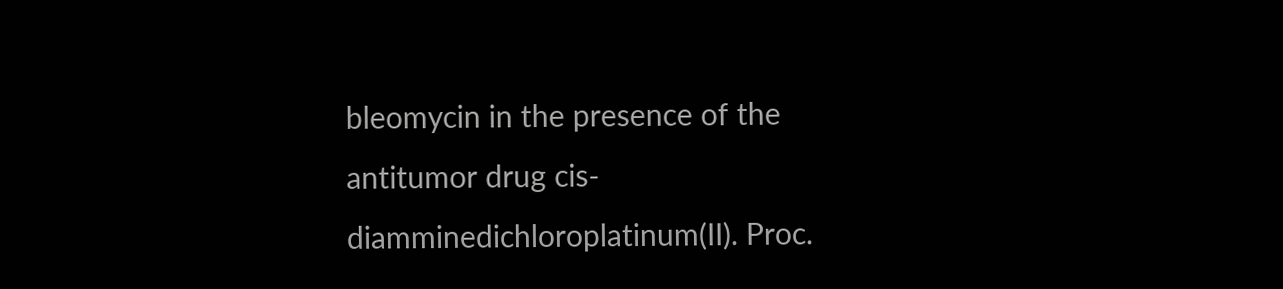bleomycin in the presence of the antitumor drug cis-diamminedichloroplatinum(II). Proc.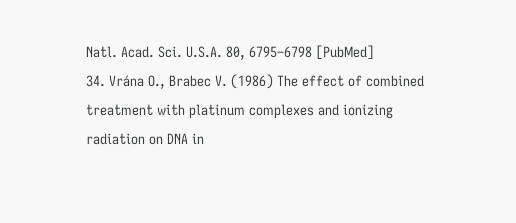Natl. Acad. Sci. U.S.A. 80, 6795–6798 [PubMed]
34. Vrána O., Brabec V. (1986) The effect of combined treatment with platinum complexes and ionizing radiation on DNA in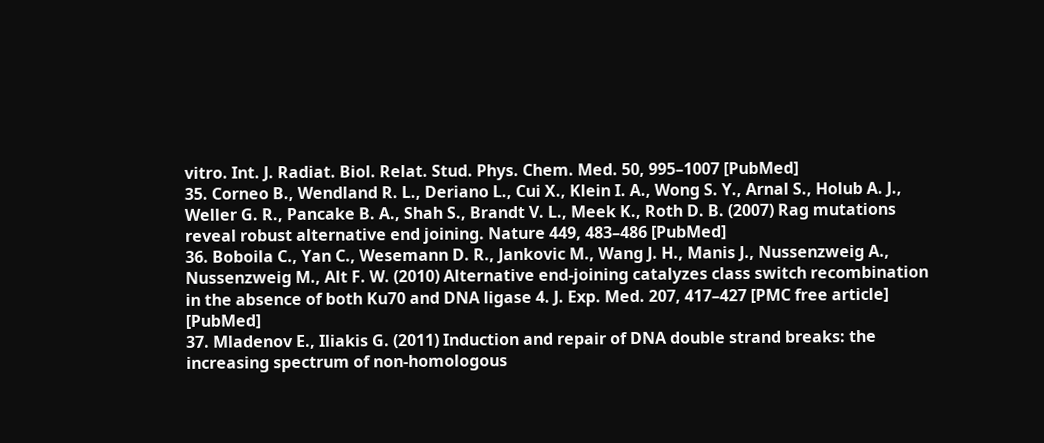vitro. Int. J. Radiat. Biol. Relat. Stud. Phys. Chem. Med. 50, 995–1007 [PubMed]
35. Corneo B., Wendland R. L., Deriano L., Cui X., Klein I. A., Wong S. Y., Arnal S., Holub A. J., Weller G. R., Pancake B. A., Shah S., Brandt V. L., Meek K., Roth D. B. (2007) Rag mutations reveal robust alternative end joining. Nature 449, 483–486 [PubMed]
36. Boboila C., Yan C., Wesemann D. R., Jankovic M., Wang J. H., Manis J., Nussenzweig A., Nussenzweig M., Alt F. W. (2010) Alternative end-joining catalyzes class switch recombination in the absence of both Ku70 and DNA ligase 4. J. Exp. Med. 207, 417–427 [PMC free article] [PubMed]
37. Mladenov E., Iliakis G. (2011) Induction and repair of DNA double strand breaks: the increasing spectrum of non-homologous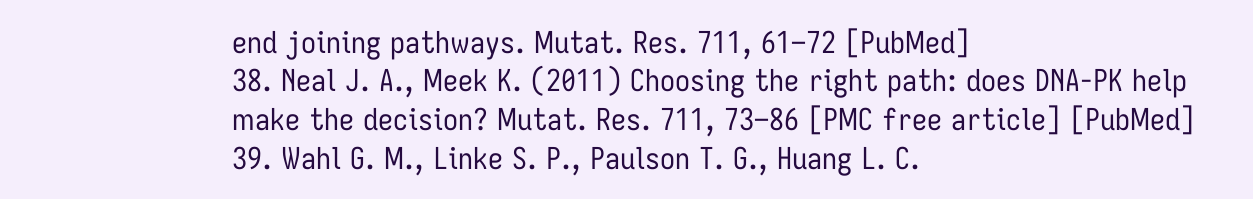end joining pathways. Mutat. Res. 711, 61–72 [PubMed]
38. Neal J. A., Meek K. (2011) Choosing the right path: does DNA-PK help make the decision? Mutat. Res. 711, 73–86 [PMC free article] [PubMed]
39. Wahl G. M., Linke S. P., Paulson T. G., Huang L. C.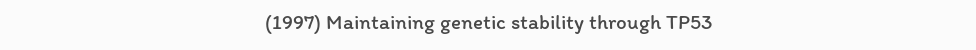(1997) Maintaining genetic stability through TP53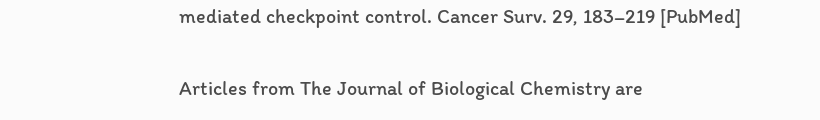mediated checkpoint control. Cancer Surv. 29, 183–219 [PubMed]

Articles from The Journal of Biological Chemistry are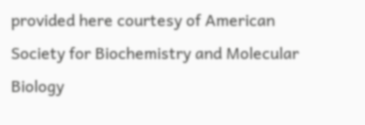provided here courtesy of American Society for Biochemistry and Molecular Biology